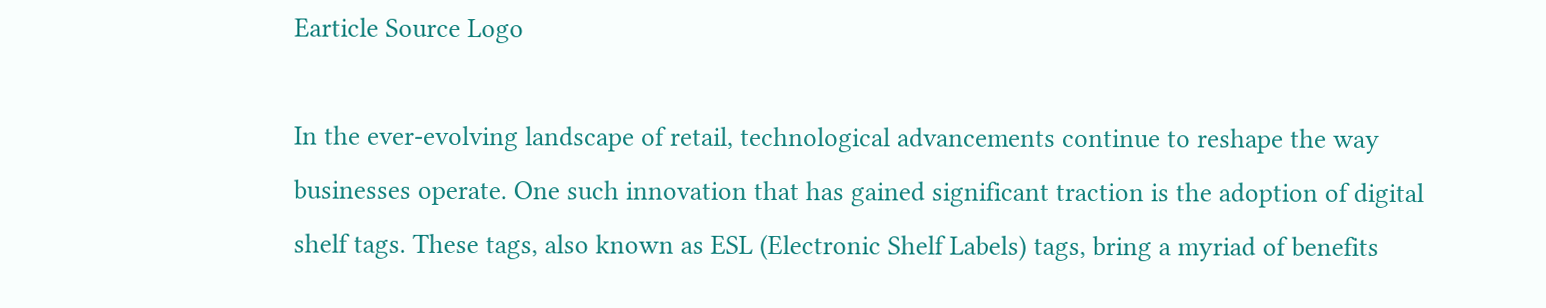Earticle Source Logo

In the ever-evolving landscape of retail, technological advancements continue to reshape the way businesses operate. One such innovation that has gained significant traction is the adoption of digital shelf tags. These tags, also known as ESL (Electronic Shelf Labels) tags, bring a myriad of benefits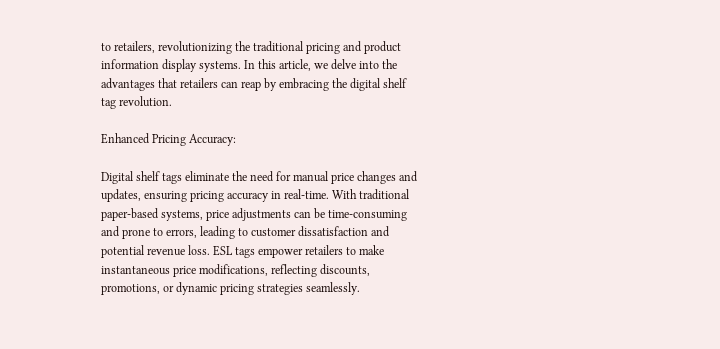to retailers, revolutionizing the traditional pricing and product information display systems. In this article, we delve into the advantages that retailers can reap by embracing the digital shelf tag revolution.

Enhanced Pricing Accuracy:

Digital shelf tags eliminate the need for manual price changes and updates, ensuring pricing accuracy in real-time. With traditional paper-based systems, price adjustments can be time-consuming and prone to errors, leading to customer dissatisfaction and potential revenue loss. ESL tags empower retailers to make instantaneous price modifications, reflecting discounts, promotions, or dynamic pricing strategies seamlessly.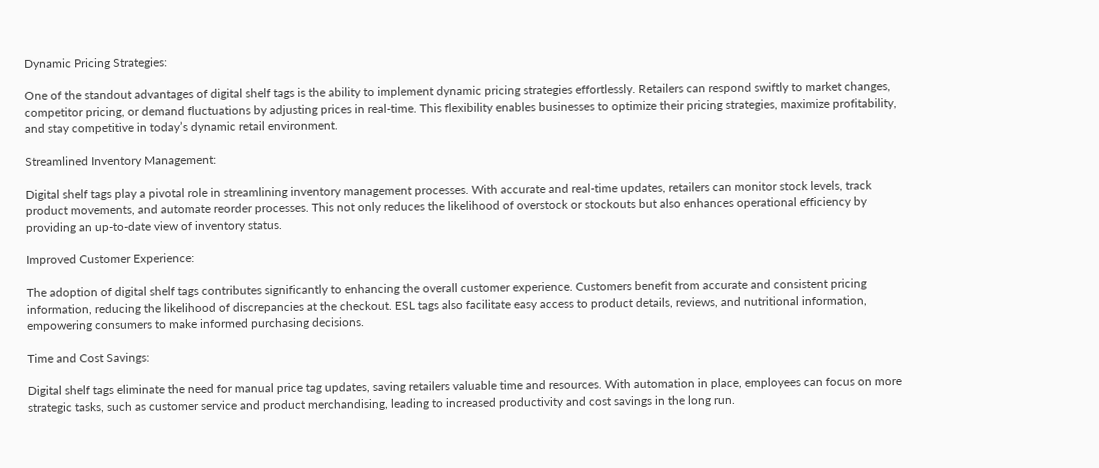Dynamic Pricing Strategies:

One of the standout advantages of digital shelf tags is the ability to implement dynamic pricing strategies effortlessly. Retailers can respond swiftly to market changes, competitor pricing, or demand fluctuations by adjusting prices in real-time. This flexibility enables businesses to optimize their pricing strategies, maximize profitability, and stay competitive in today’s dynamic retail environment.

Streamlined Inventory Management:

Digital shelf tags play a pivotal role in streamlining inventory management processes. With accurate and real-time updates, retailers can monitor stock levels, track product movements, and automate reorder processes. This not only reduces the likelihood of overstock or stockouts but also enhances operational efficiency by providing an up-to-date view of inventory status.

Improved Customer Experience:

The adoption of digital shelf tags contributes significantly to enhancing the overall customer experience. Customers benefit from accurate and consistent pricing information, reducing the likelihood of discrepancies at the checkout. ESL tags also facilitate easy access to product details, reviews, and nutritional information, empowering consumers to make informed purchasing decisions.

Time and Cost Savings:

Digital shelf tags eliminate the need for manual price tag updates, saving retailers valuable time and resources. With automation in place, employees can focus on more strategic tasks, such as customer service and product merchandising, leading to increased productivity and cost savings in the long run.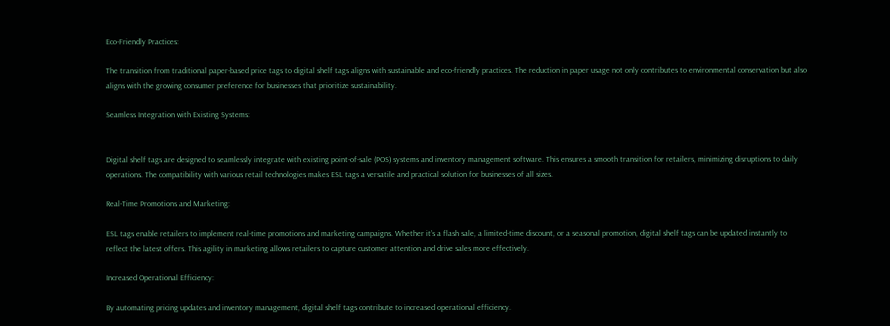Eco-Friendly Practices:

The transition from traditional paper-based price tags to digital shelf tags aligns with sustainable and eco-friendly practices. The reduction in paper usage not only contributes to environmental conservation but also aligns with the growing consumer preference for businesses that prioritize sustainability.

Seamless Integration with Existing Systems:


Digital shelf tags are designed to seamlessly integrate with existing point-of-sale (POS) systems and inventory management software. This ensures a smooth transition for retailers, minimizing disruptions to daily operations. The compatibility with various retail technologies makes ESL tags a versatile and practical solution for businesses of all sizes.

Real-Time Promotions and Marketing:

ESL tags enable retailers to implement real-time promotions and marketing campaigns. Whether it’s a flash sale, a limited-time discount, or a seasonal promotion, digital shelf tags can be updated instantly to reflect the latest offers. This agility in marketing allows retailers to capture customer attention and drive sales more effectively.

Increased Operational Efficiency:

By automating pricing updates and inventory management, digital shelf tags contribute to increased operational efficiency.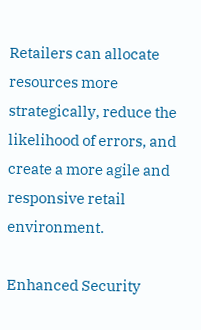Retailers can allocate resources more strategically, reduce the likelihood of errors, and create a more agile and responsive retail environment.

Enhanced Security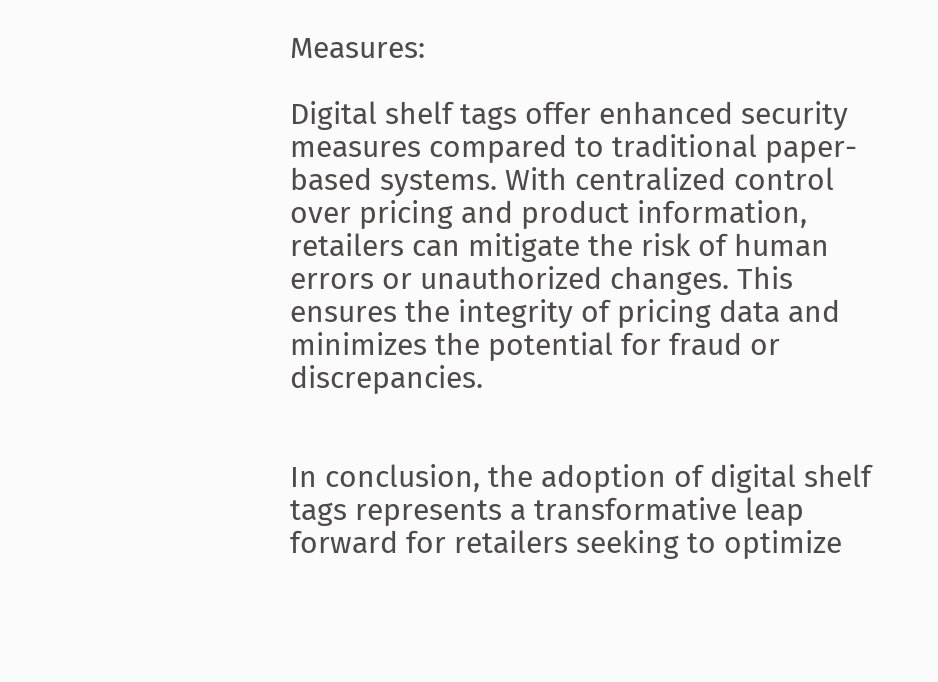Measures:

Digital shelf tags offer enhanced security measures compared to traditional paper-based systems. With centralized control over pricing and product information, retailers can mitigate the risk of human errors or unauthorized changes. This ensures the integrity of pricing data and minimizes the potential for fraud or discrepancies.


In conclusion, the adoption of digital shelf tags represents a transformative leap forward for retailers seeking to optimize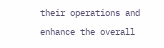their operations and enhance the overall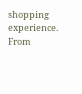shopping experience. From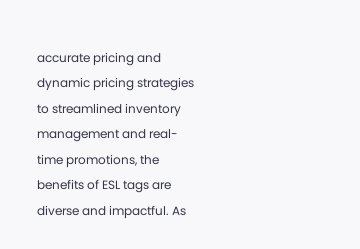accurate pricing and dynamic pricing strategies to streamlined inventory management and real-time promotions, the benefits of ESL tags are diverse and impactful. As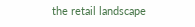the retail landscape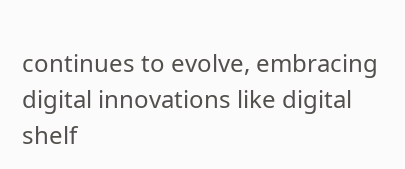continues to evolve, embracing digital innovations like digital shelf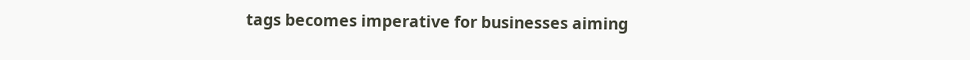tags becomes imperative for businesses aiming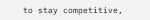to stay competitive,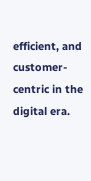efficient, and customer-centric in the digital era.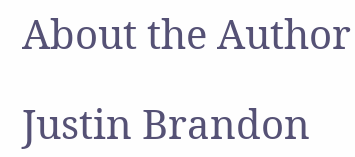About the Author

Justin Brandon